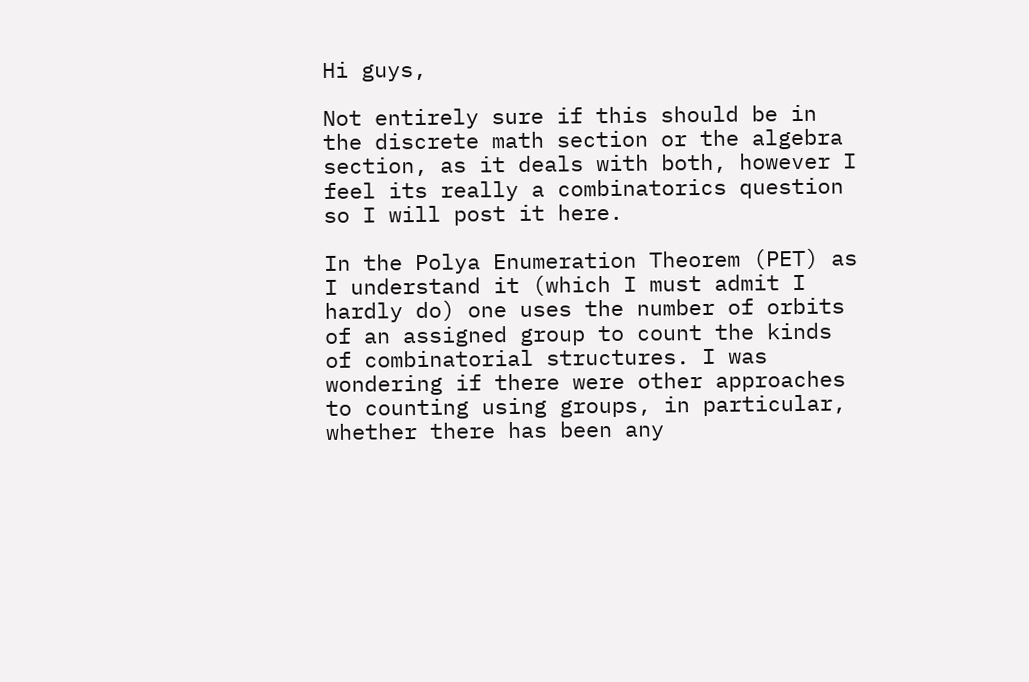Hi guys,

Not entirely sure if this should be in the discrete math section or the algebra section, as it deals with both, however I feel its really a combinatorics question so I will post it here.

In the Polya Enumeration Theorem (PET) as I understand it (which I must admit I hardly do) one uses the number of orbits of an assigned group to count the kinds of combinatorial structures. I was wondering if there were other approaches to counting using groups, in particular, whether there has been any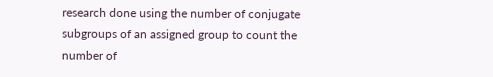research done using the number of conjugate subgroups of an assigned group to count the number of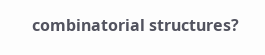combinatorial structures?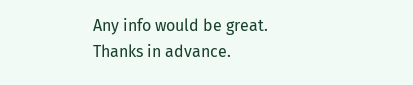Any info would be great. Thanks in advance.